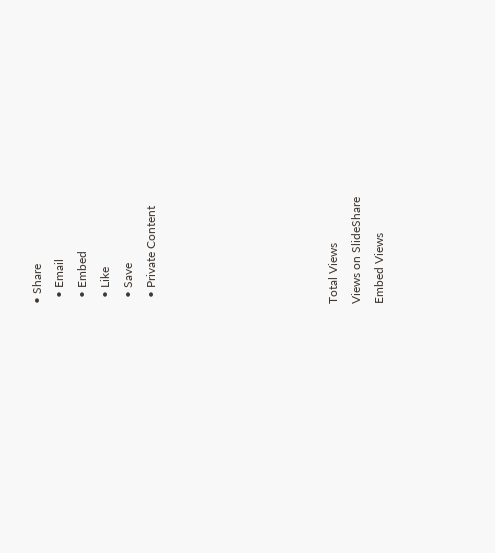• Share
  • Email
  • Embed
  • Like
  • Save
  • Private Content







Total Views
Views on SlideShare
Embed Views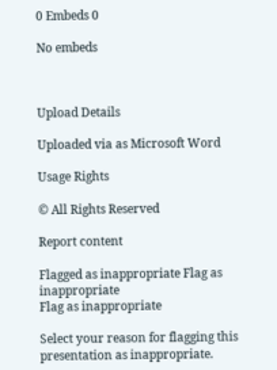0 Embeds 0

No embeds



Upload Details

Uploaded via as Microsoft Word

Usage Rights

© All Rights Reserved

Report content

Flagged as inappropriate Flag as inappropriate
Flag as inappropriate

Select your reason for flagging this presentation as inappropriate.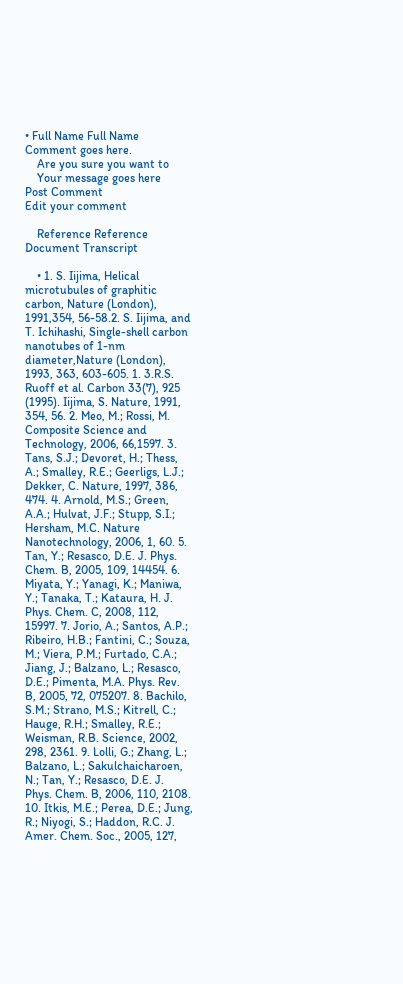• Full Name Full Name Comment goes here.
    Are you sure you want to
    Your message goes here
Post Comment
Edit your comment

    Reference Reference Document Transcript

    • 1. S. Iijima, Helical microtubules of graphitic carbon, Nature (London), 1991,354, 56-58.2. S. Iijima, and T. Ichihashi, Single-shell carbon nanotubes of 1-nm diameter,Nature (London), 1993, 363, 603-605. 1. 3.R.S. Ruoff et al. Carbon 33(7), 925 (1995). Iijima, S. Nature, 1991, 354, 56. 2. Meo, M.; Rossi, M. Composite Science and Technology, 2006, 66,1597. 3. Tans, S.J.; Devoret, H.; Thess, A.; Smalley, R.E.; Geerligs, L.J.; Dekker, C. Nature, 1997, 386, 474. 4. Arnold, M.S.; Green, A.A.; Hulvat, J.F.; Stupp, S.I.; Hersham, M.C. Nature Nanotechnology, 2006, 1, 60. 5. Tan, Y.; Resasco, D.E. J. Phys. Chem. B, 2005, 109, 14454. 6. Miyata, Y.; Yanagi, K.; Maniwa, Y.; Tanaka, T.; Kataura, H. J. Phys. Chem. C, 2008, 112, 15997. 7. Jorio, A.; Santos, A.P.; Ribeiro, H.B.; Fantini, C.; Souza, M.; Viera, P.M.; Furtado, C.A.; Jiang, J.; Balzano, L.; Resasco, D.E.; Pimenta, M.A. Phys. Rev. B, 2005, 72, 075207. 8. Bachilo, S.M.; Strano, M.S.; Kitrell, C.; Hauge, R.H.; Smalley, R.E.; Weisman, R.B. Science, 2002, 298, 2361. 9. Lolli, G.; Zhang, L.; Balzano, L.; Sakulchaicharoen, N.; Tan, Y.; Resasco, D.E. J. Phys. Chem. B, 2006, 110, 2108. 10. Itkis, M.E.; Perea, D.E.; Jung, R.; Niyogi, S.; Haddon, R.C. J. Amer. Chem. Soc., 2005, 127,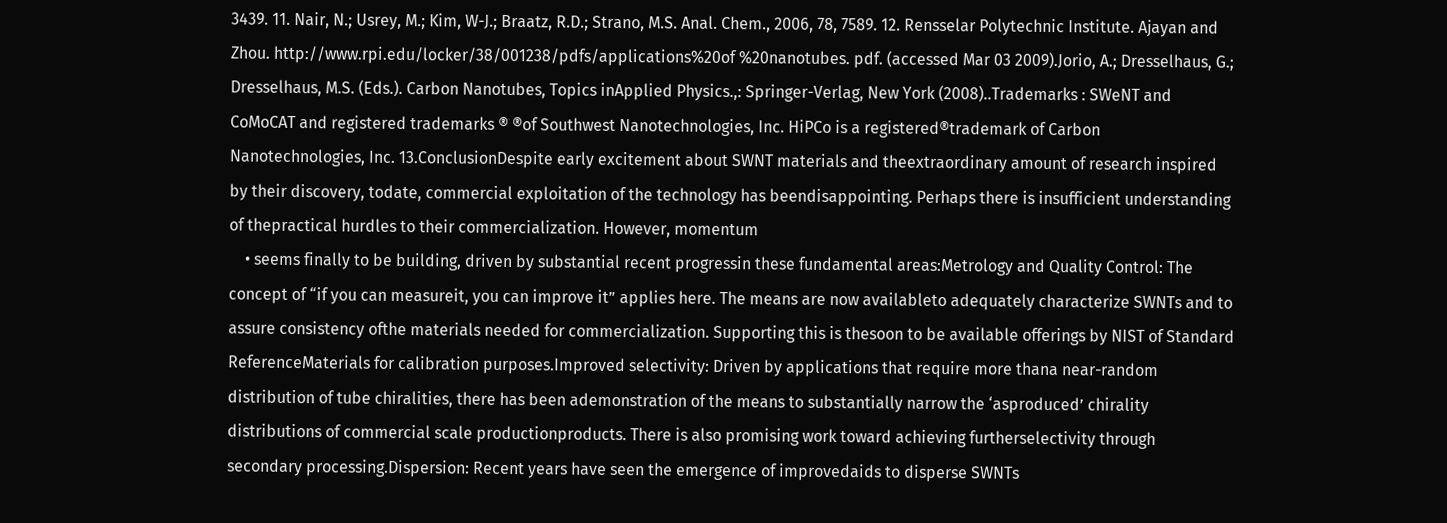3439. 11. Nair, N.; Usrey, M.; Kim, W-J.; Braatz, R.D.; Strano, M.S. Anal. Chem., 2006, 78, 7589. 12. Rensselar Polytechnic Institute. Ajayan and Zhou. http://www.rpi.edu/locker/38/001238/pdfs/applications%20of %20nanotubes. pdf. (accessed Mar 03 2009).Jorio, A.; Dresselhaus, G.; Dresselhaus, M.S. (Eds.). Carbon Nanotubes, Topics inApplied Physics.,: Springer-Verlag, New York (2008)..Trademarks : SWeNT and CoMoCAT and registered trademarks ® ®of Southwest Nanotechnologies, Inc. HiPCo is a registered®trademark of Carbon Nanotechnologies, Inc. 13.ConclusionDespite early excitement about SWNT materials and theextraordinary amount of research inspired by their discovery, todate, commercial exploitation of the technology has beendisappointing. Perhaps there is insufficient understanding of thepractical hurdles to their commercialization. However, momentum
    • seems finally to be building, driven by substantial recent progressin these fundamental areas:Metrology and Quality Control: The concept of “if you can measureit, you can improve it” applies here. The means are now availableto adequately characterize SWNTs and to assure consistency ofthe materials needed for commercialization. Supporting this is thesoon to be available offerings by NIST of Standard ReferenceMaterials for calibration purposes.Improved selectivity: Driven by applications that require more thana near-random distribution of tube chiralities, there has been ademonstration of the means to substantially narrow the ‘asproduced’ chirality distributions of commercial scale productionproducts. There is also promising work toward achieving furtherselectivity through secondary processing.Dispersion: Recent years have seen the emergence of improvedaids to disperse SWNTs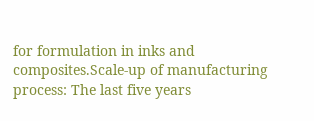for formulation in inks and composites.Scale-up of manufacturing process: The last five years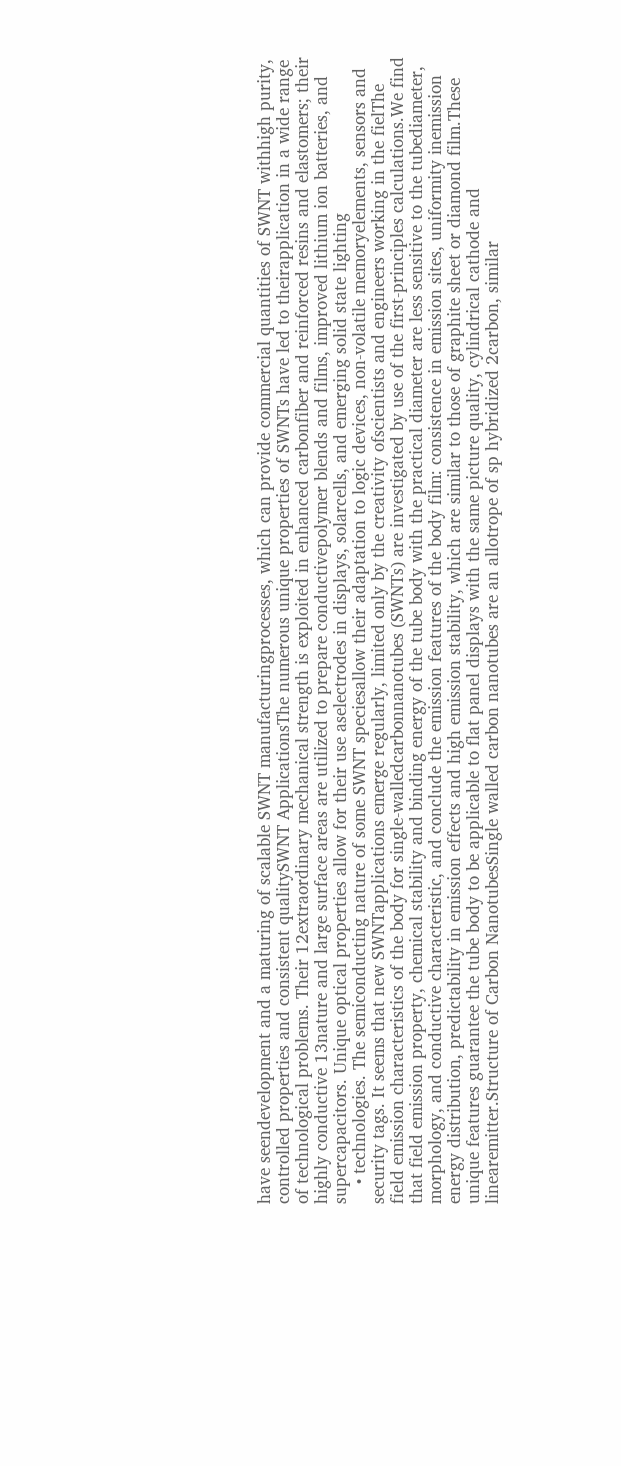have seendevelopment and a maturing of scalable SWNT manufacturingprocesses, which can provide commercial quantities of SWNT withhigh purity, controlled properties and consistent qualitySWNT ApplicationsThe numerous unique properties of SWNTs have led to theirapplication in a wide range of technological problems. Their 12extraordinary mechanical strength is exploited in enhanced carbonfiber and reinforced resins and elastomers; their highly conductive 13nature and large surface areas are utilized to prepare conductivepolymer blends and films, improved lithium ion batteries, and supercapacitors. Unique optical properties allow for their use aselectrodes in displays, solarcells, and emerging solid state lighting
    • technologies. The semiconducting nature of some SWNT speciesallow their adaptation to logic devices, non-volatile memoryelements, sensors and security tags. It seems that new SWNTapplications emerge regularly, limited only by the creativity ofscientists and engineers working in the fielThe field emission characteristics of the body for single-walledcarbonnanotubes (SWNTs) are investigated by use of the first-principles calculations.We find that field emission property, chemical stability and binding energy of the tube body with the practical diameter are less sensitive to the tubediameter, morphology, and conductive characteristic, and conclude the emission features of the body film: consistence in emission sites, uniformity inemission energy distribution, predictability in emission effects and high emission stability, which are similar to those of graphite sheet or diamond film.These unique features guarantee the tube body to be applicable to flat panel displays with the same picture quality, cylindrical cathode and linearemitter.Structure of Carbon NanotubesSingle walled carbon nanotubes are an allotrope of sp hybridized 2carbon, similar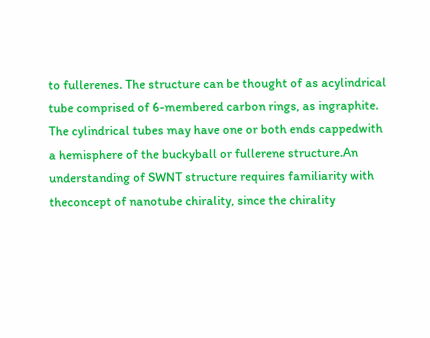to fullerenes. The structure can be thought of as acylindrical tube comprised of 6-membered carbon rings, as ingraphite. The cylindrical tubes may have one or both ends cappedwith a hemisphere of the buckyball or fullerene structure.An understanding of SWNT structure requires familiarity with theconcept of nanotube chirality, since the chirality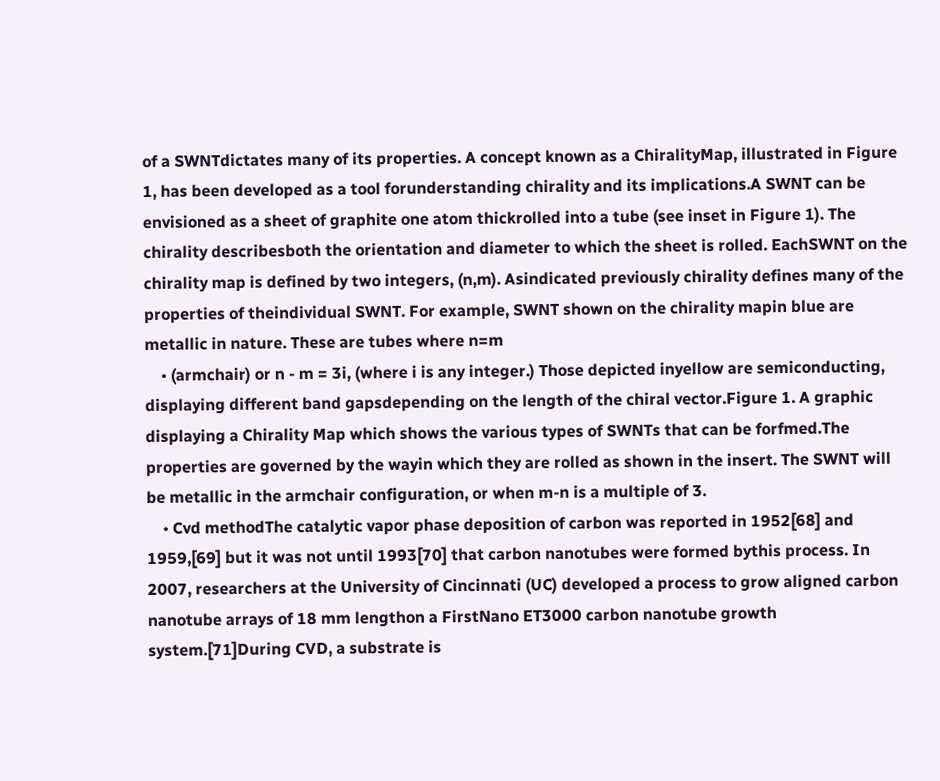of a SWNTdictates many of its properties. A concept known as a ChiralityMap, illustrated in Figure 1, has been developed as a tool forunderstanding chirality and its implications.A SWNT can be envisioned as a sheet of graphite one atom thickrolled into a tube (see inset in Figure 1). The chirality describesboth the orientation and diameter to which the sheet is rolled. EachSWNT on the chirality map is defined by two integers, (n,m). Asindicated previously chirality defines many of the properties of theindividual SWNT. For example, SWNT shown on the chirality mapin blue are metallic in nature. These are tubes where n=m
    • (armchair) or n - m = 3i, (where i is any integer.) Those depicted inyellow are semiconducting, displaying different band gapsdepending on the length of the chiral vector.Figure 1. A graphic displaying a Chirality Map which shows the various types of SWNTs that can be forfmed.The properties are governed by the wayin which they are rolled as shown in the insert. The SWNT will be metallic in the armchair configuration, or when m-n is a multiple of 3.
    • Cvd methodThe catalytic vapor phase deposition of carbon was reported in 1952[68] and 1959,[69] but it was not until 1993[70] that carbon nanotubes were formed bythis process. In 2007, researchers at the University of Cincinnati (UC) developed a process to grow aligned carbon nanotube arrays of 18 mm lengthon a FirstNano ET3000 carbon nanotube growth system.[71]During CVD, a substrate is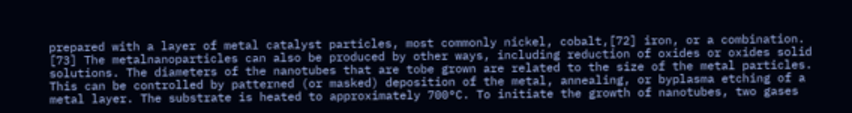prepared with a layer of metal catalyst particles, most commonly nickel, cobalt,[72] iron, or a combination. [73] The metalnanoparticles can also be produced by other ways, including reduction of oxides or oxides solid solutions. The diameters of the nanotubes that are tobe grown are related to the size of the metal particles. This can be controlled by patterned (or masked) deposition of the metal, annealing, or byplasma etching of a metal layer. The substrate is heated to approximately 700°C. To initiate the growth of nanotubes, two gases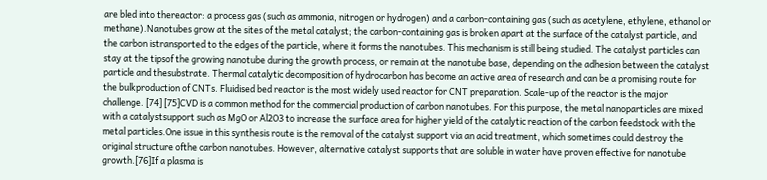are bled into thereactor: a process gas (such as ammonia, nitrogen or hydrogen) and a carbon-containing gas (such as acetylene, ethylene, ethanol or methane).Nanotubes grow at the sites of the metal catalyst; the carbon-containing gas is broken apart at the surface of the catalyst particle, and the carbon istransported to the edges of the particle, where it forms the nanotubes. This mechanism is still being studied. The catalyst particles can stay at the tipsof the growing nanotube during the growth process, or remain at the nanotube base, depending on the adhesion between the catalyst particle and thesubstrate. Thermal catalytic decomposition of hydrocarbon has become an active area of research and can be a promising route for the bulkproduction of CNTs. Fluidised bed reactor is the most widely used reactor for CNT preparation. Scale-up of the reactor is the major challenge. [74] [75]CVD is a common method for the commercial production of carbon nanotubes. For this purpose, the metal nanoparticles are mixed with a catalystsupport such as MgO or Al2O3 to increase the surface area for higher yield of the catalytic reaction of the carbon feedstock with the metal particles.One issue in this synthesis route is the removal of the catalyst support via an acid treatment, which sometimes could destroy the original structure ofthe carbon nanotubes. However, alternative catalyst supports that are soluble in water have proven effective for nanotube growth.[76]If a plasma is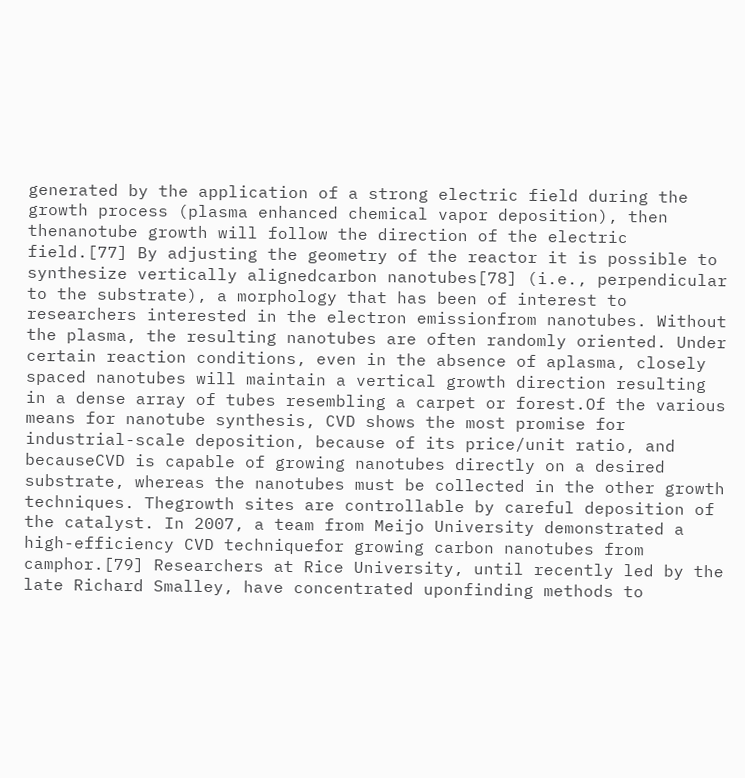generated by the application of a strong electric field during the growth process (plasma enhanced chemical vapor deposition), then thenanotube growth will follow the direction of the electric field.[77] By adjusting the geometry of the reactor it is possible to synthesize vertically alignedcarbon nanotubes[78] (i.e., perpendicular to the substrate), a morphology that has been of interest to researchers interested in the electron emissionfrom nanotubes. Without the plasma, the resulting nanotubes are often randomly oriented. Under certain reaction conditions, even in the absence of aplasma, closely spaced nanotubes will maintain a vertical growth direction resulting in a dense array of tubes resembling a carpet or forest.Of the various means for nanotube synthesis, CVD shows the most promise for industrial-scale deposition, because of its price/unit ratio, and becauseCVD is capable of growing nanotubes directly on a desired substrate, whereas the nanotubes must be collected in the other growth techniques. Thegrowth sites are controllable by careful deposition of the catalyst. In 2007, a team from Meijo University demonstrated a high-efficiency CVD techniquefor growing carbon nanotubes from camphor.[79] Researchers at Rice University, until recently led by the late Richard Smalley, have concentrated uponfinding methods to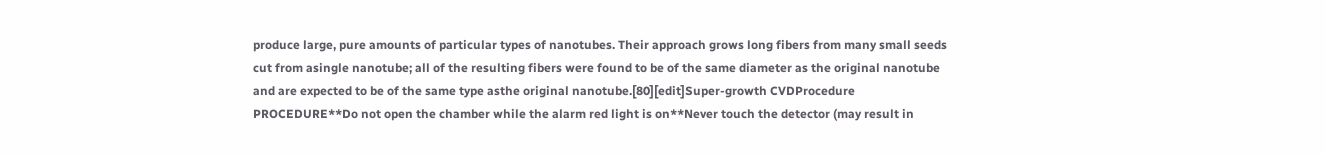produce large, pure amounts of particular types of nanotubes. Their approach grows long fibers from many small seeds cut from asingle nanotube; all of the resulting fibers were found to be of the same diameter as the original nanotube and are expected to be of the same type asthe original nanotube.[80][edit]Super-growth CVDProcedure PROCEDURE**Do not open the chamber while the alarm red light is on**Never touch the detector (may result in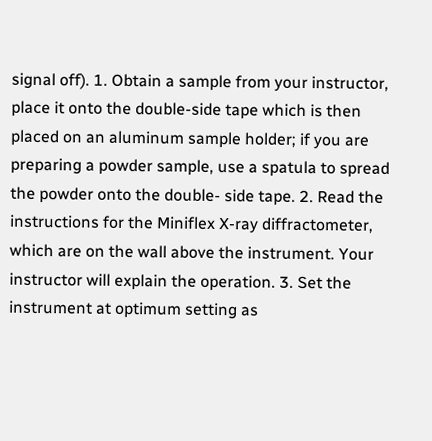signal off). 1. Obtain a sample from your instructor, place it onto the double-side tape which is then placed on an aluminum sample holder; if you are preparing a powder sample, use a spatula to spread the powder onto the double- side tape. 2. Read the instructions for the Miniflex X-ray diffractometer, which are on the wall above the instrument. Your instructor will explain the operation. 3. Set the instrument at optimum setting as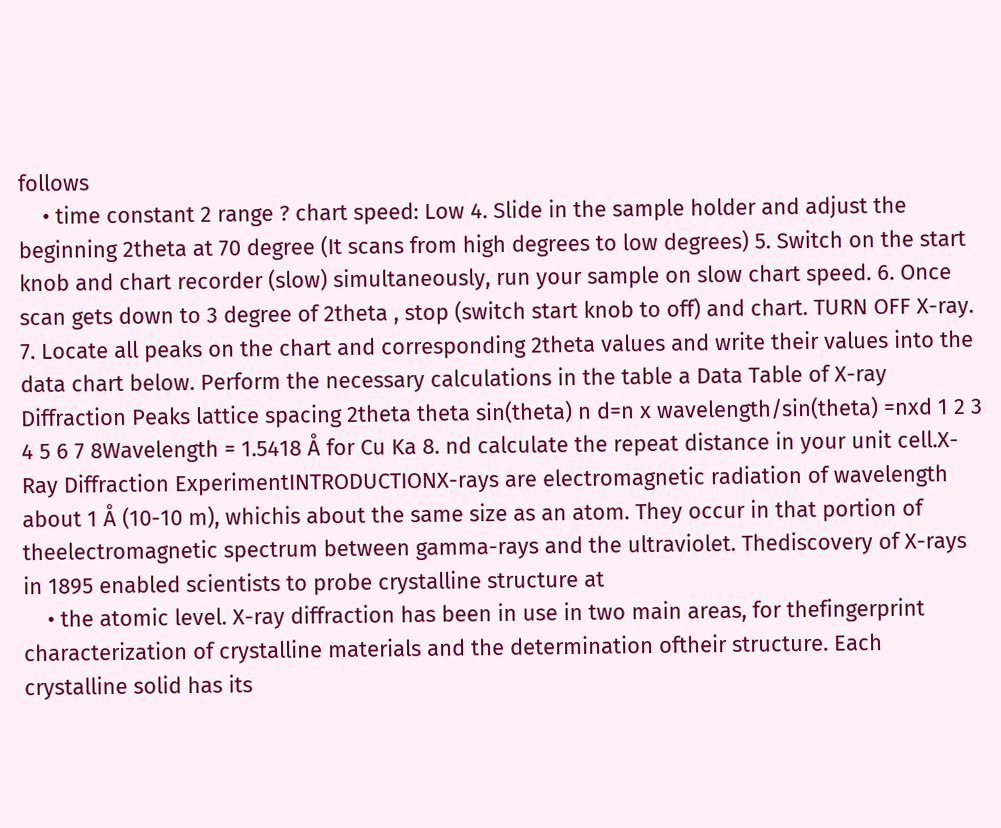follows
    • time constant 2 range ? chart speed: Low 4. Slide in the sample holder and adjust the beginning 2theta at 70 degree (It scans from high degrees to low degrees) 5. Switch on the start knob and chart recorder (slow) simultaneously, run your sample on slow chart speed. 6. Once scan gets down to 3 degree of 2theta , stop (switch start knob to off) and chart. TURN OFF X-ray. 7. Locate all peaks on the chart and corresponding 2theta values and write their values into the data chart below. Perform the necessary calculations in the table a Data Table of X-ray Diffraction Peaks lattice spacing 2theta theta sin(theta) n d=n x wavelength/sin(theta) =nxd 1 2 3 4 5 6 7 8Wavelength = 1.5418 Å for Cu Ka 8. nd calculate the repeat distance in your unit cell.X-Ray Diffraction ExperimentINTRODUCTIONX-rays are electromagnetic radiation of wavelength about 1 Å (10-10 m), whichis about the same size as an atom. They occur in that portion of theelectromagnetic spectrum between gamma-rays and the ultraviolet. Thediscovery of X-rays in 1895 enabled scientists to probe crystalline structure at
    • the atomic level. X-ray diffraction has been in use in two main areas, for thefingerprint characterization of crystalline materials and the determination oftheir structure. Each crystalline solid has its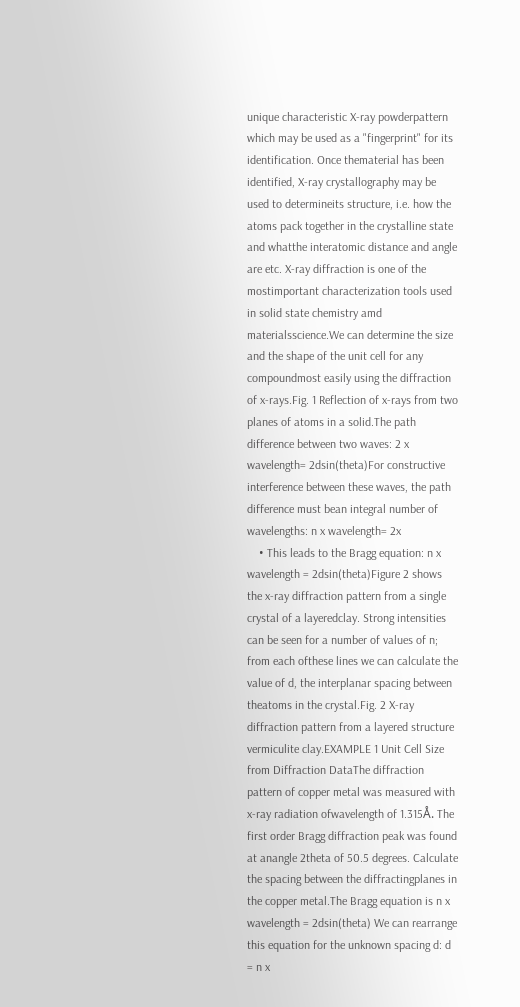unique characteristic X-ray powderpattern which may be used as a "fingerprint" for its identification. Once thematerial has been identified, X-ray crystallography may be used to determineits structure, i.e. how the atoms pack together in the crystalline state and whatthe interatomic distance and angle are etc. X-ray diffraction is one of the mostimportant characterization tools used in solid state chemistry amd materialsscience.We can determine the size and the shape of the unit cell for any compoundmost easily using the diffraction of x-rays.Fig. 1 Reflection of x-rays from two planes of atoms in a solid.The path difference between two waves: 2 x wavelength= 2dsin(theta)For constructive interference between these waves, the path difference must bean integral number of wavelengths: n x wavelength= 2x
    • This leads to the Bragg equation: n x wavelength = 2dsin(theta)Figure 2 shows the x-ray diffraction pattern from a single crystal of a layeredclay. Strong intensities can be seen for a number of values of n; from each ofthese lines we can calculate the value of d, the interplanar spacing between theatoms in the crystal.Fig. 2 X-ray diffraction pattern from a layered structure vermiculite clay.EXAMPLE 1 Unit Cell Size from Diffraction DataThe diffraction pattern of copper metal was measured with x-ray radiation ofwavelength of 1.315Å. The first order Bragg diffraction peak was found at anangle 2theta of 50.5 degrees. Calculate the spacing between the diffractingplanes in the copper metal.The Bragg equation is n x wavelength = 2dsin(theta) We can rearrange this equation for the unknown spacing d: d = n x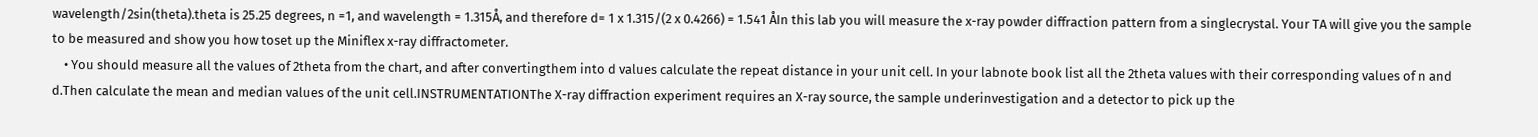wavelength/2sin(theta).theta is 25.25 degrees, n =1, and wavelength = 1.315Å, and therefore d= 1 x 1.315/(2 x 0.4266) = 1.541 ÅIn this lab you will measure the x-ray powder diffraction pattern from a singlecrystal. Your TA will give you the sample to be measured and show you how toset up the Miniflex x-ray diffractometer.
    • You should measure all the values of 2theta from the chart, and after convertingthem into d values calculate the repeat distance in your unit cell. In your labnote book list all the 2theta values with their corresponding values of n and d.Then calculate the mean and median values of the unit cell.INSTRUMENTATIONThe X-ray diffraction experiment requires an X-ray source, the sample underinvestigation and a detector to pick up the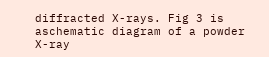diffracted X-rays. Fig 3 is aschematic diagram of a powder X-ray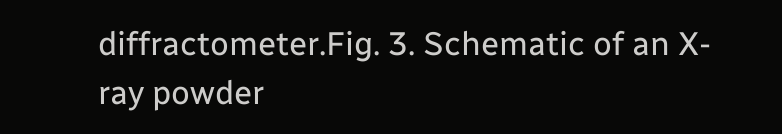diffractometer.Fig. 3. Schematic of an X-ray powder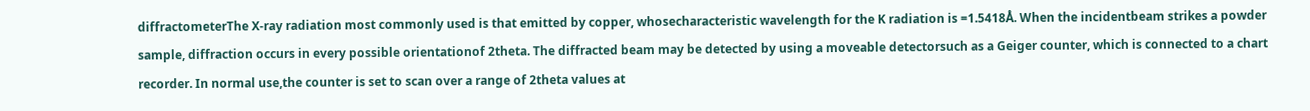diffractometerThe X-ray radiation most commonly used is that emitted by copper, whosecharacteristic wavelength for the K radiation is =1.5418Å. When the incidentbeam strikes a powder sample, diffraction occurs in every possible orientationof 2theta. The diffracted beam may be detected by using a moveable detectorsuch as a Geiger counter, which is connected to a chart recorder. In normal use,the counter is set to scan over a range of 2theta values at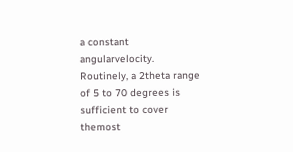a constant angularvelocity. Routinely, a 2theta range of 5 to 70 degrees is sufficient to cover themost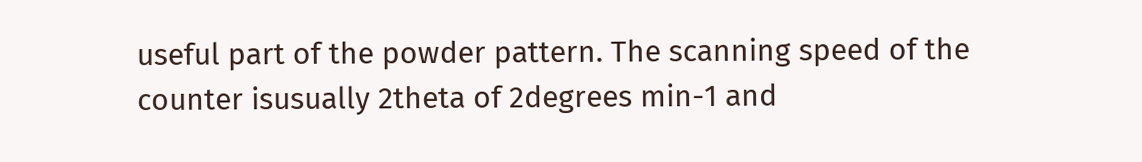useful part of the powder pattern. The scanning speed of the counter isusually 2theta of 2degrees min-1 and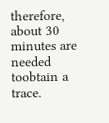therefore, about 30 minutes are needed toobtain a trace.